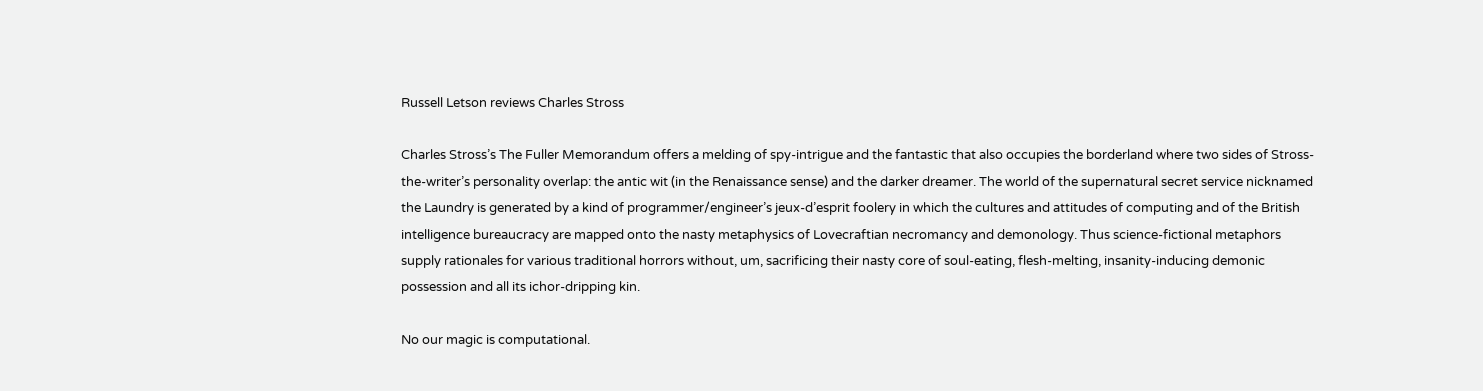Russell Letson reviews Charles Stross

Charles Stross’s The Fuller Memorandum offers a melding of spy-intrigue and the fantastic that also occupies the borderland where two sides of Stross-the-writer’s personality overlap: the antic wit (in the Renaissance sense) and the darker dreamer. The world of the supernatural secret service nicknamed the Laundry is generated by a kind of programmer/engineer’s jeux-d’esprit foolery in which the cultures and attitudes of computing and of the British intelligence bureaucracy are mapped onto the nasty metaphysics of Lovecraftian necromancy and demonology. Thus science-fictional metaphors supply rationales for various traditional horrors without, um, sacrificing their nasty core of soul-eating, flesh-melting, insanity-inducing demonic possession and all its ichor-dripping kin.

No our magic is computational.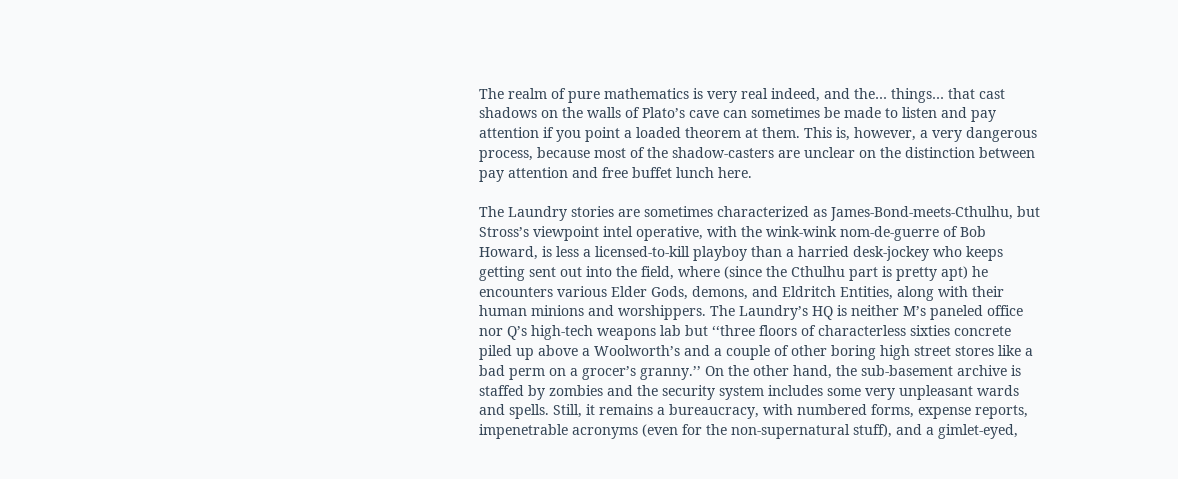The realm of pure mathematics is very real indeed, and the… things… that cast shadows on the walls of Plato’s cave can sometimes be made to listen and pay attention if you point a loaded theorem at them. This is, however, a very dangerous process, because most of the shadow-casters are unclear on the distinction between pay attention and free buffet lunch here.

The Laundry stories are sometimes characterized as James-Bond-meets-Cthulhu, but Stross’s viewpoint intel operative, with the wink-wink nom-de-guerre of Bob Howard, is less a licensed-to-kill playboy than a harried desk-jockey who keeps getting sent out into the field, where (since the Cthulhu part is pretty apt) he encounters various Elder Gods, demons, and Eldritch Entities, along with their human minions and worshippers. The Laundry’s HQ is neither M’s paneled office nor Q’s high-tech weapons lab but ‘‘three floors of characterless sixties concrete piled up above a Woolworth’s and a couple of other boring high street stores like a bad perm on a grocer’s granny.’’ On the other hand, the sub-basement archive is staffed by zombies and the security system includes some very unpleasant wards and spells. Still, it remains a bureaucracy, with numbered forms, expense reports, impenetrable acronyms (even for the non-supernatural stuff), and a gimlet-eyed,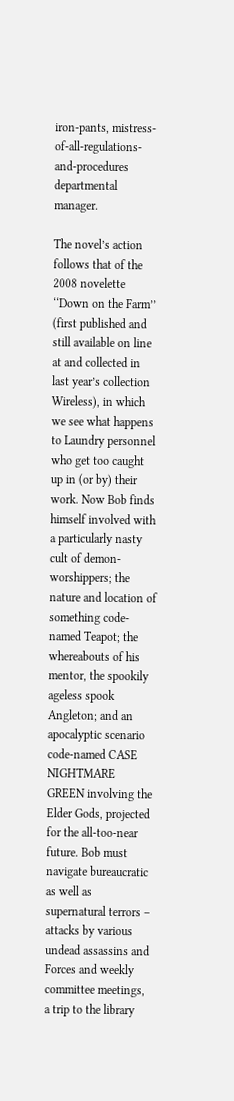iron-pants, mistress-of-all-regulations-and-procedures departmental manager.

The novel’s action follows that of the 2008 novelette ‘‘Down on the Farm’’ (first published and still available on line at and collected in last year’s collection Wireless), in which we see what happens to Laundry personnel who get too caught up in (or by) their work. Now Bob finds himself involved with a particularly nasty cult of demon-worshippers; the nature and location of something code-named Teapot; the whereabouts of his mentor, the spookily ageless spook Angleton; and an apocalyptic scenario code-named CASE NIGHTMARE GREEN involving the Elder Gods, projected for the all-too-near future. Bob must navigate bureaucratic as well as supernatural terrors – attacks by various undead assassins and Forces and weekly committee meetings, a trip to the library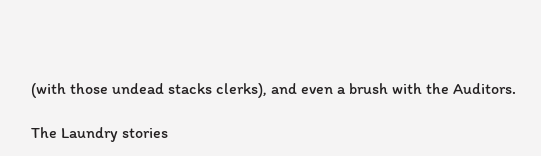(with those undead stacks clerks), and even a brush with the Auditors.

The Laundry stories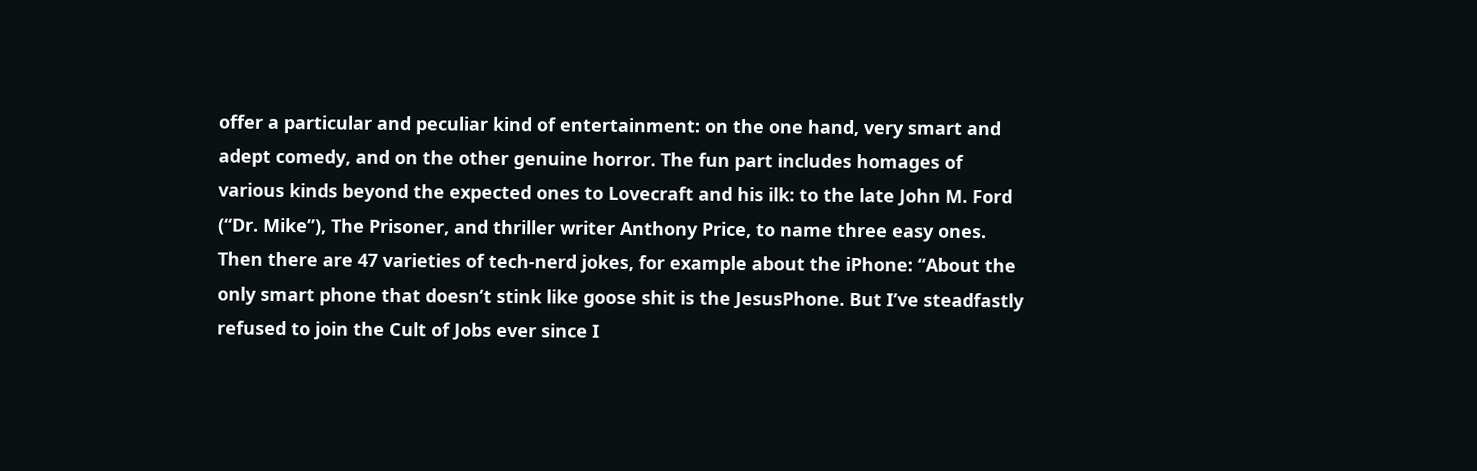offer a particular and peculiar kind of entertainment: on the one hand, very smart and adept comedy, and on the other genuine horror. The fun part includes homages of various kinds beyond the expected ones to Lovecraft and his ilk: to the late John M. Ford (‘‘Dr. Mike’’), The Prisoner, and thriller writer Anthony Price, to name three easy ones. Then there are 47 varieties of tech-nerd jokes, for example about the iPhone: ‘‘About the only smart phone that doesn’t stink like goose shit is the JesusPhone. But I’ve steadfastly refused to join the Cult of Jobs ever since I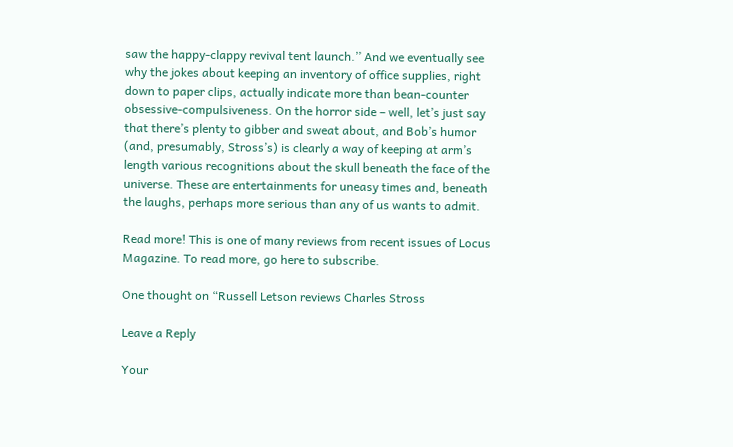saw the happy-clappy revival tent launch.’’ And we eventually see why the jokes about keeping an inventory of office supplies, right down to paper clips, actually indicate more than bean-counter obsessive-compulsiveness. On the horror side – well, let’s just say that there’s plenty to gibber and sweat about, and Bob’s humor (and, presumably, Stross’s) is clearly a way of keeping at arm’s length various recognitions about the skull beneath the face of the universe. These are entertainments for uneasy times and, beneath the laughs, perhaps more serious than any of us wants to admit.

Read more! This is one of many reviews from recent issues of Locus Magazine. To read more, go here to subscribe.

One thought on “Russell Letson reviews Charles Stross

Leave a Reply

Your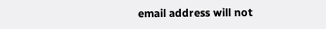email address will not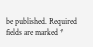be published. Required fields are marked *